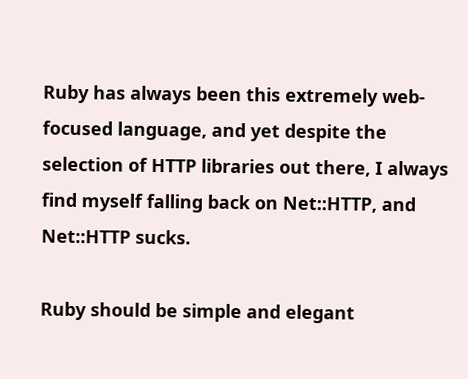Ruby has always been this extremely web-focused language, and yet despite the selection of HTTP libraries out there, I always find myself falling back on Net::HTTP, and Net::HTTP sucks.

Ruby should be simple and elegant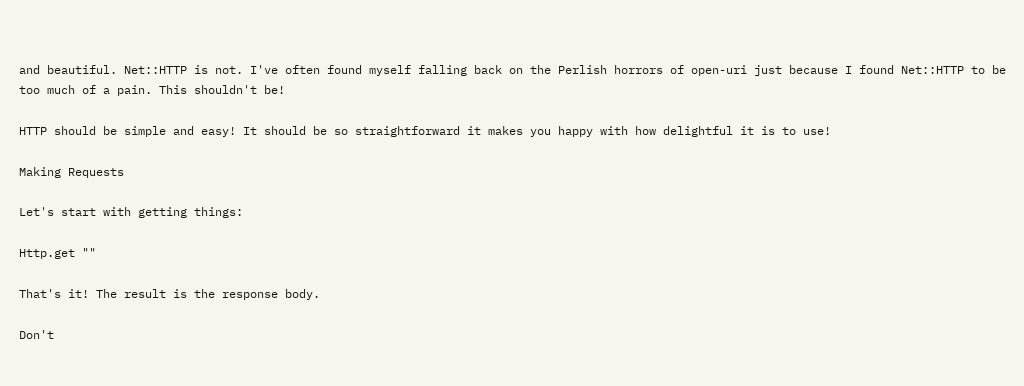and beautiful. Net::HTTP is not. I've often found myself falling back on the Perlish horrors of open-uri just because I found Net::HTTP to be too much of a pain. This shouldn't be!

HTTP should be simple and easy! It should be so straightforward it makes you happy with how delightful it is to use!

Making Requests

Let's start with getting things:

Http.get ""

That's it! The result is the response body.

Don't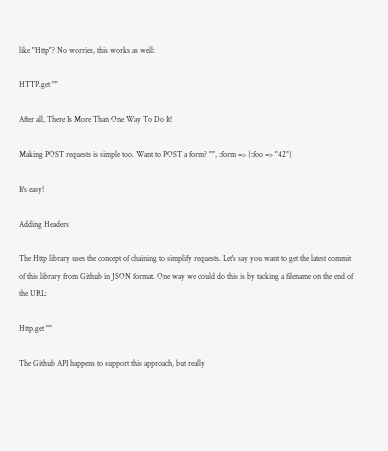like "Http"? No worries, this works as well:

HTTP.get ""

After all, There Is More Than One Way To Do It!

Making POST requests is simple too. Want to POST a form? "", :form => {:foo => "42"}

It's easy!

Adding Headers

The Http library uses the concept of chaining to simplify requests. Let's say you want to get the latest commit of this library from Github in JSON format. One way we could do this is by tacking a filename on the end of the URL:

Http.get ""

The Github API happens to support this approach, but really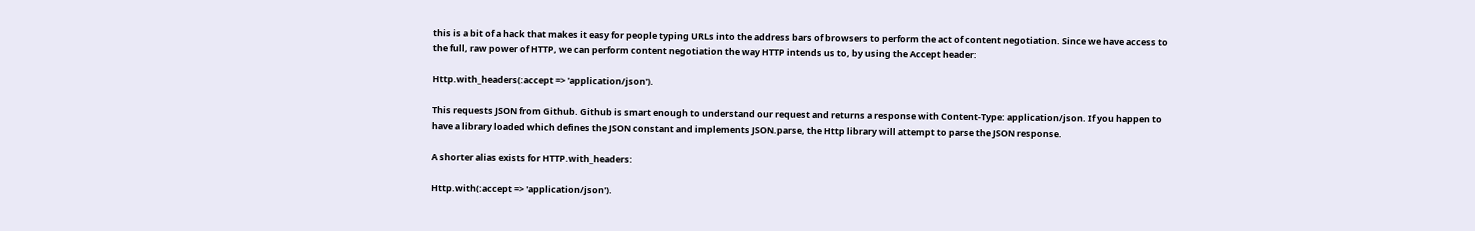this is a bit of a hack that makes it easy for people typing URLs into the address bars of browsers to perform the act of content negotiation. Since we have access to the full, raw power of HTTP, we can perform content negotiation the way HTTP intends us to, by using the Accept header:

Http.with_headers(:accept => 'application/json').

This requests JSON from Github. Github is smart enough to understand our request and returns a response with Content-Type: application/json. If you happen to have a library loaded which defines the JSON constant and implements JSON.parse, the Http library will attempt to parse the JSON response.

A shorter alias exists for HTTP.with_headers:

Http.with(:accept => 'application/json').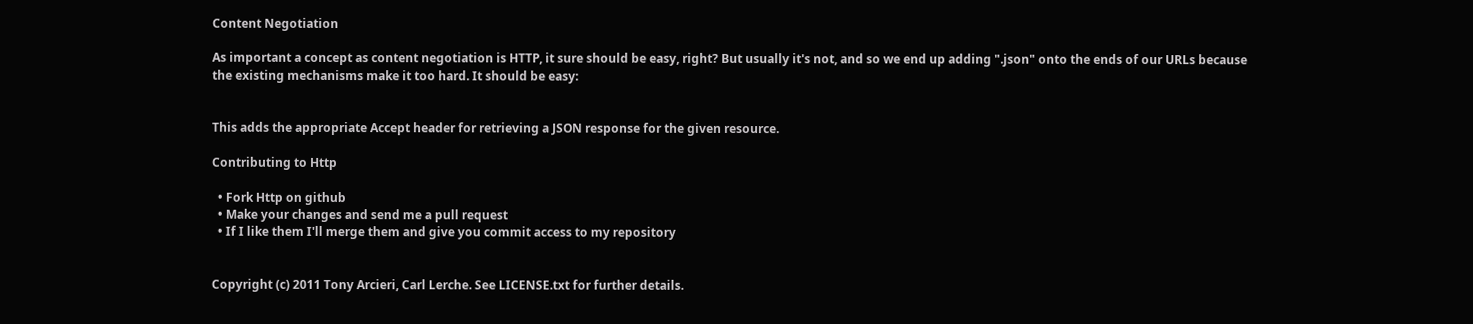Content Negotiation

As important a concept as content negotiation is HTTP, it sure should be easy, right? But usually it's not, and so we end up adding ".json" onto the ends of our URLs because the existing mechanisms make it too hard. It should be easy:


This adds the appropriate Accept header for retrieving a JSON response for the given resource.

Contributing to Http

  • Fork Http on github
  • Make your changes and send me a pull request
  • If I like them I'll merge them and give you commit access to my repository


Copyright (c) 2011 Tony Arcieri, Carl Lerche. See LICENSE.txt for further details.